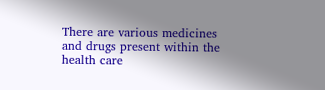There are various medicines and drugs present within the health care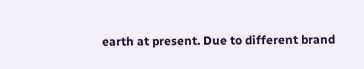earth at present. Due to different brand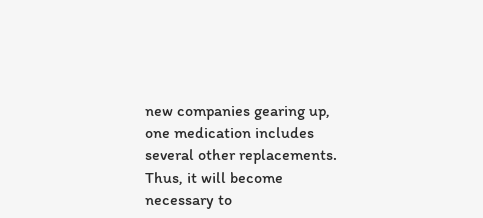new companies gearing up, one medication includes several other replacements. Thus, it will become necessary to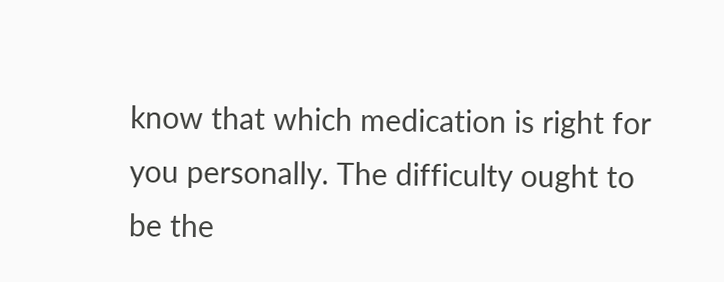know that which medication is right for you personally. The difficulty ought to be the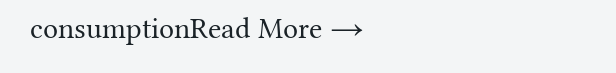consumptionRead More →